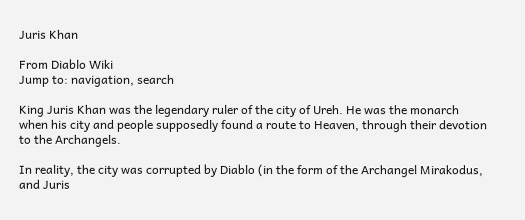Juris Khan

From Diablo Wiki
Jump to: navigation, search

King Juris Khan was the legendary ruler of the city of Ureh. He was the monarch when his city and people supposedly found a route to Heaven, through their devotion to the Archangels.

In reality, the city was corrupted by Diablo (in the form of the Archangel Mirakodus, and Juris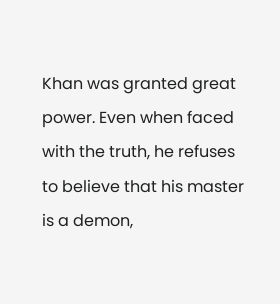Khan was granted great power. Even when faced with the truth, he refuses to believe that his master is a demon,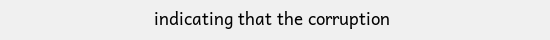indicating that the corruption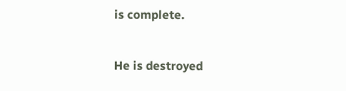is complete.

He is destroyed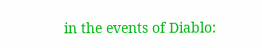in the events of Diablo: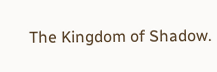The Kingdom of Shadow.